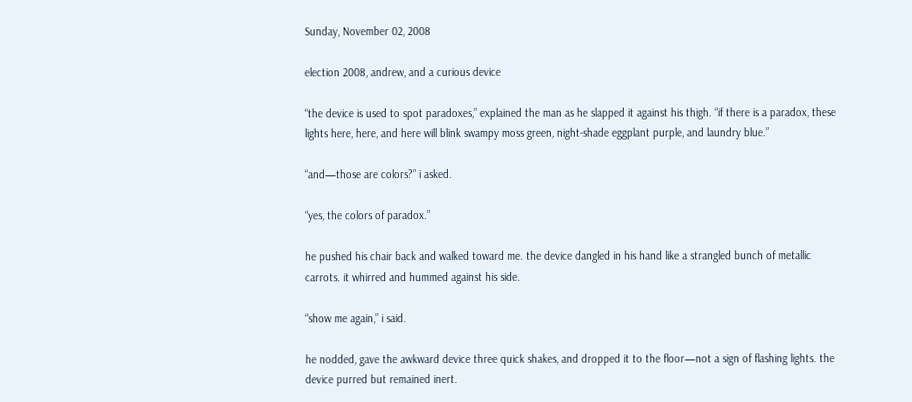Sunday, November 02, 2008

election 2008, andrew, and a curious device

“the device is used to spot paradoxes,” explained the man as he slapped it against his thigh. “if there is a paradox, these lights here, here, and here will blink swampy moss green, night-shade eggplant purple, and laundry blue.”

“and—those are colors?” i asked.

“yes, the colors of paradox.”

he pushed his chair back and walked toward me. the device dangled in his hand like a strangled bunch of metallic carrots. it whirred and hummed against his side.

“show me again,” i said.

he nodded, gave the awkward device three quick shakes, and dropped it to the floor—not a sign of flashing lights. the device purred but remained inert.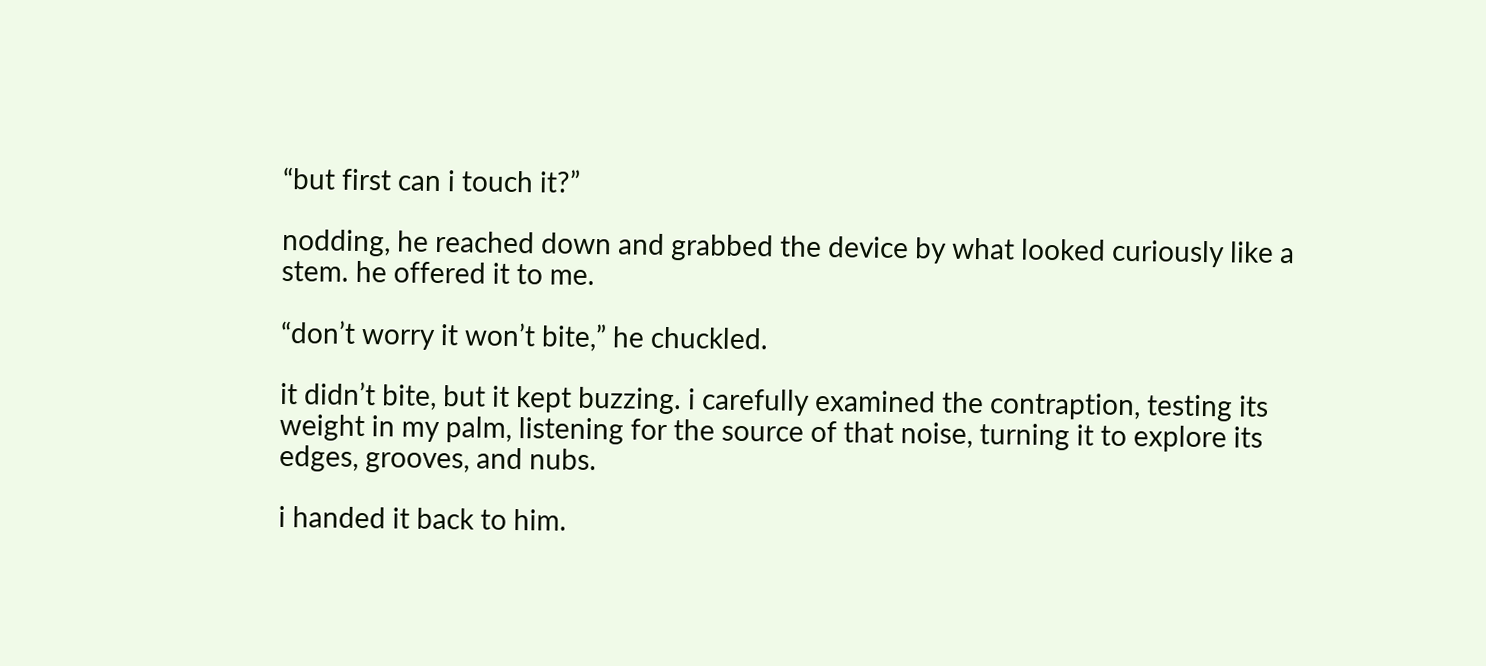“but first can i touch it?”

nodding, he reached down and grabbed the device by what looked curiously like a stem. he offered it to me.

“don’t worry it won’t bite,” he chuckled.

it didn’t bite, but it kept buzzing. i carefully examined the contraption, testing its weight in my palm, listening for the source of that noise, turning it to explore its edges, grooves, and nubs.

i handed it back to him.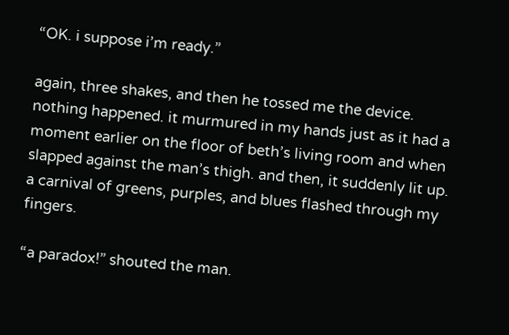“OK. i suppose i’m ready.”

again, three shakes, and then he tossed me the device. nothing happened. it murmured in my hands just as it had a moment earlier on the floor of beth’s living room and when slapped against the man’s thigh. and then, it suddenly lit up. a carnival of greens, purples, and blues flashed through my fingers.

“a paradox!” shouted the man.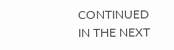CONTINUED IN THE NEXT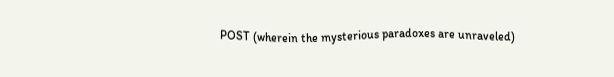POST (wherein the mysterious paradoxes are unraveled)